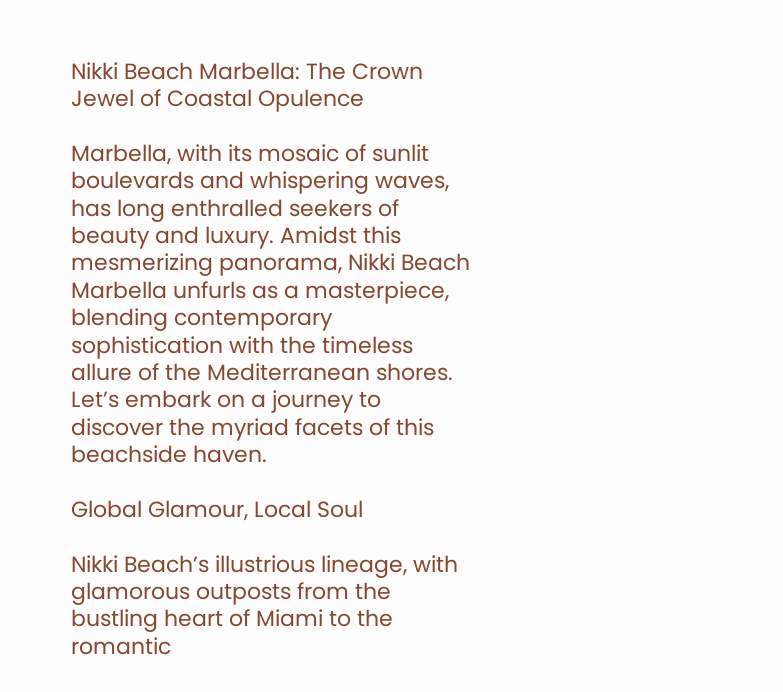Nikki Beach Marbella: The Crown Jewel of Coastal Opulence

Marbella, with its mosaic of sunlit boulevards and whispering waves, has long enthralled seekers of beauty and luxury. Amidst this mesmerizing panorama, Nikki Beach Marbella unfurls as a masterpiece, blending contemporary sophistication with the timeless allure of the Mediterranean shores. Let’s embark on a journey to discover the myriad facets of this beachside haven.

Global Glamour, Local Soul

Nikki Beach’s illustrious lineage, with glamorous outposts from the bustling heart of Miami to the romantic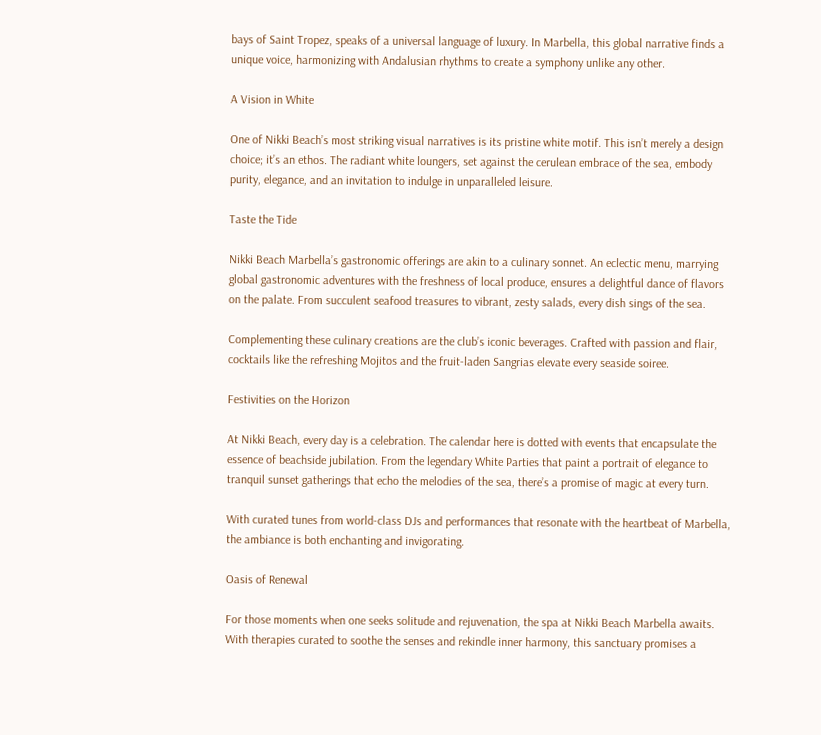bays of Saint Tropez, speaks of a universal language of luxury. In Marbella, this global narrative finds a unique voice, harmonizing with Andalusian rhythms to create a symphony unlike any other.

A Vision in White

One of Nikki Beach’s most striking visual narratives is its pristine white motif. This isn’t merely a design choice; it’s an ethos. The radiant white loungers, set against the cerulean embrace of the sea, embody purity, elegance, and an invitation to indulge in unparalleled leisure.

Taste the Tide

Nikki Beach Marbella’s gastronomic offerings are akin to a culinary sonnet. An eclectic menu, marrying global gastronomic adventures with the freshness of local produce, ensures a delightful dance of flavors on the palate. From succulent seafood treasures to vibrant, zesty salads, every dish sings of the sea.

Complementing these culinary creations are the club’s iconic beverages. Crafted with passion and flair, cocktails like the refreshing Mojitos and the fruit-laden Sangrias elevate every seaside soiree.

Festivities on the Horizon

At Nikki Beach, every day is a celebration. The calendar here is dotted with events that encapsulate the essence of beachside jubilation. From the legendary White Parties that paint a portrait of elegance to tranquil sunset gatherings that echo the melodies of the sea, there’s a promise of magic at every turn.

With curated tunes from world-class DJs and performances that resonate with the heartbeat of Marbella, the ambiance is both enchanting and invigorating.

Oasis of Renewal

For those moments when one seeks solitude and rejuvenation, the spa at Nikki Beach Marbella awaits. With therapies curated to soothe the senses and rekindle inner harmony, this sanctuary promises a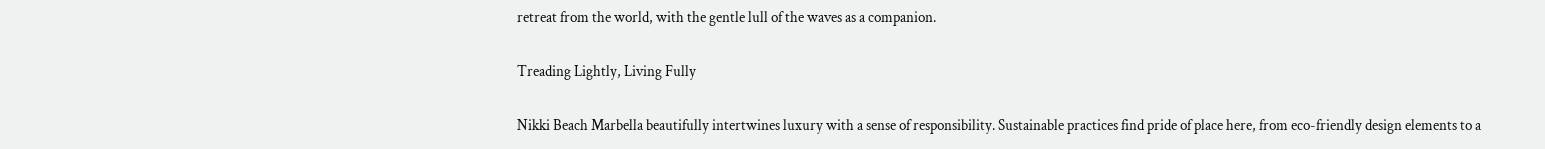retreat from the world, with the gentle lull of the waves as a companion.

Treading Lightly, Living Fully

Nikki Beach Marbella beautifully intertwines luxury with a sense of responsibility. Sustainable practices find pride of place here, from eco-friendly design elements to a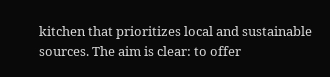kitchen that prioritizes local and sustainable sources. The aim is clear: to offer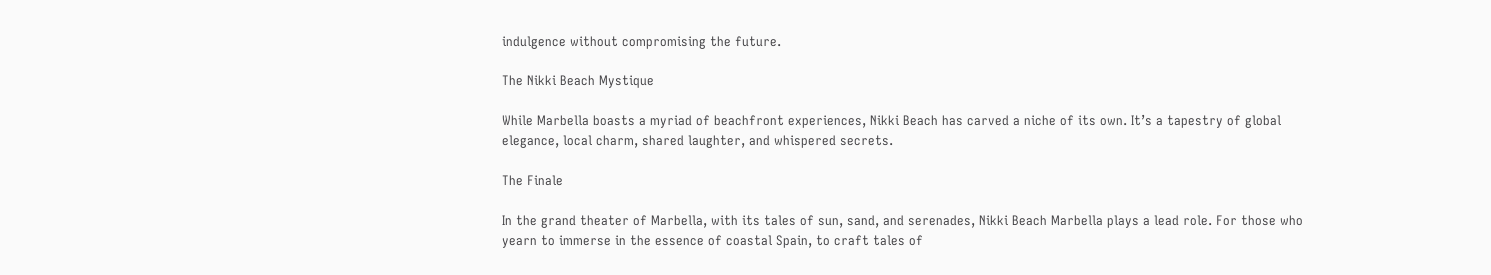indulgence without compromising the future.

The Nikki Beach Mystique

While Marbella boasts a myriad of beachfront experiences, Nikki Beach has carved a niche of its own. It’s a tapestry of global elegance, local charm, shared laughter, and whispered secrets.

The Finale

In the grand theater of Marbella, with its tales of sun, sand, and serenades, Nikki Beach Marbella plays a lead role. For those who yearn to immerse in the essence of coastal Spain, to craft tales of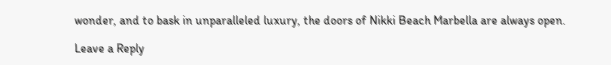wonder, and to bask in unparalleled luxury, the doors of Nikki Beach Marbella are always open.

Leave a Reply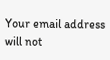Your email address will not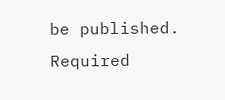be published. Required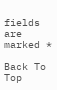fields are marked *

Back To Top